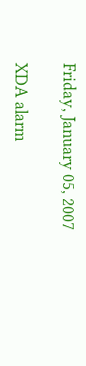Friday, January 05, 2007

XDA alarm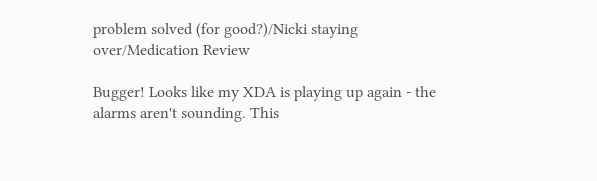problem solved (for good?)/Nicki staying over/Medication Review

Bugger! Looks like my XDA is playing up again - the alarms aren't sounding. This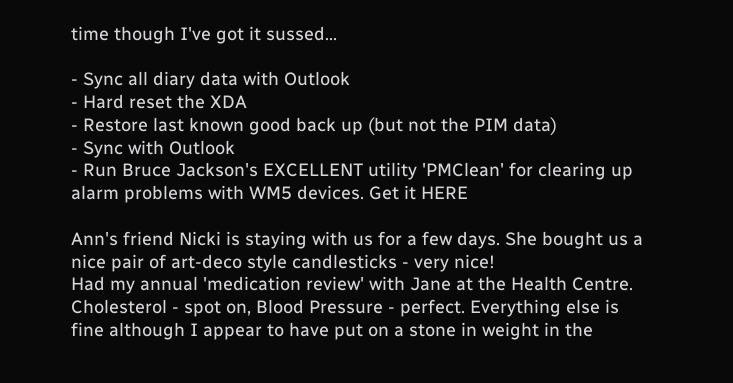time though I've got it sussed...

- Sync all diary data with Outlook
- Hard reset the XDA
- Restore last known good back up (but not the PIM data)
- Sync with Outlook
- Run Bruce Jackson's EXCELLENT utility 'PMClean' for clearing up alarm problems with WM5 devices. Get it HERE

Ann's friend Nicki is staying with us for a few days. She bought us a nice pair of art-deco style candlesticks - very nice!
Had my annual 'medication review' with Jane at the Health Centre. Cholesterol - spot on, Blood Pressure - perfect. Everything else is fine although I appear to have put on a stone in weight in the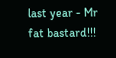last year - Mr fat bastard!!!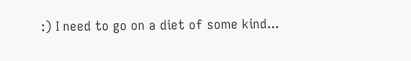:) I need to go on a diet of some kind...